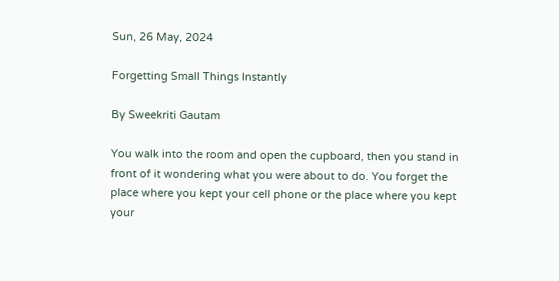Sun, 26 May, 2024

Forgetting Small Things Instantly

By Sweekriti Gautam

You walk into the room and open the cupboard, then you stand in front of it wondering what you were about to do. You forget the place where you kept your cell phone or the place where you kept your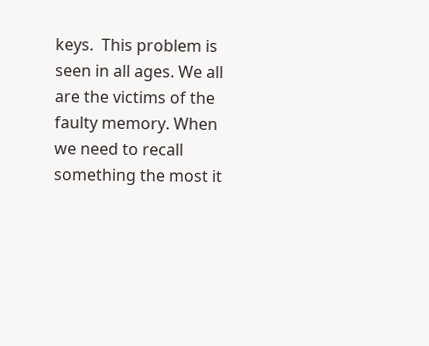keys.  This problem is seen in all ages. We all are the victims of the faulty memory. When we need to recall something the most it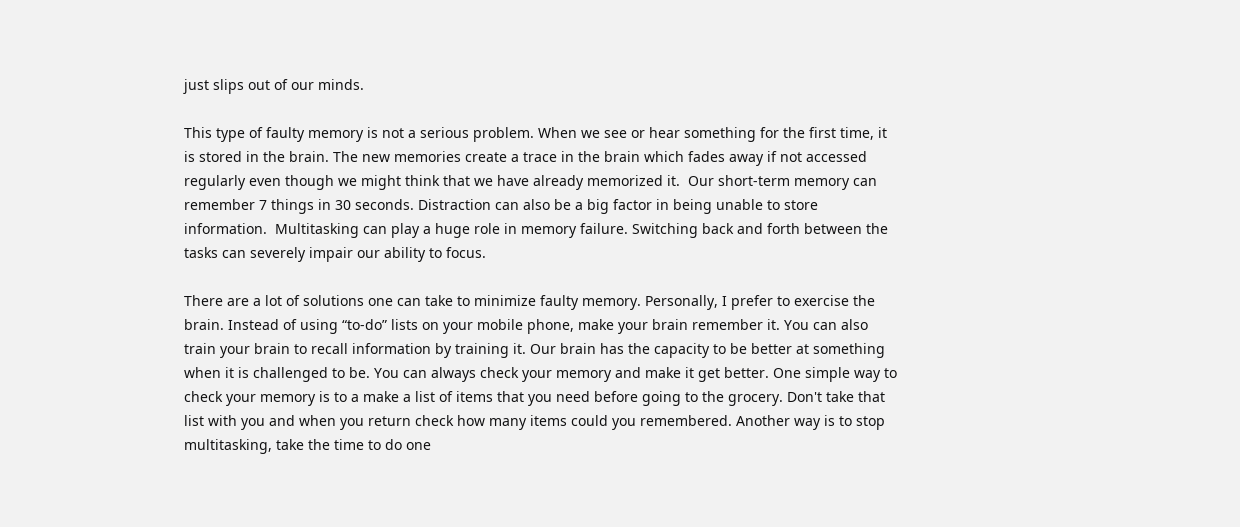just slips out of our minds.

This type of faulty memory is not a serious problem. When we see or hear something for the first time, it is stored in the brain. The new memories create a trace in the brain which fades away if not accessed regularly even though we might think that we have already memorized it.  Our short-term memory can remember 7 things in 30 seconds. Distraction can also be a big factor in being unable to store information.  Multitasking can play a huge role in memory failure. Switching back and forth between the tasks can severely impair our ability to focus.

There are a lot of solutions one can take to minimize faulty memory. Personally, I prefer to exercise the brain. Instead of using “to-do” lists on your mobile phone, make your brain remember it. You can also train your brain to recall information by training it. Our brain has the capacity to be better at something when it is challenged to be. You can always check your memory and make it get better. One simple way to check your memory is to a make a list of items that you need before going to the grocery. Don't take that list with you and when you return check how many items could you remembered. Another way is to stop multitasking, take the time to do one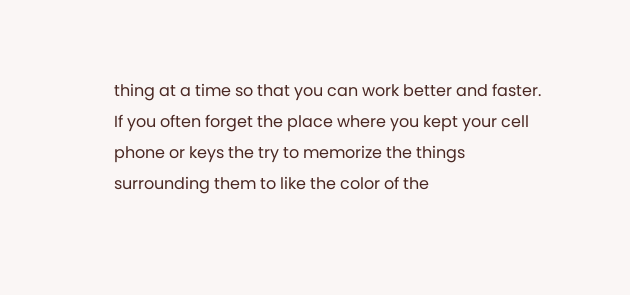thing at a time so that you can work better and faster. If you often forget the place where you kept your cell phone or keys the try to memorize the things surrounding them to like the color of the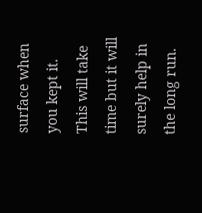surface when you kept it. This will take time but it will surely help in the long run.